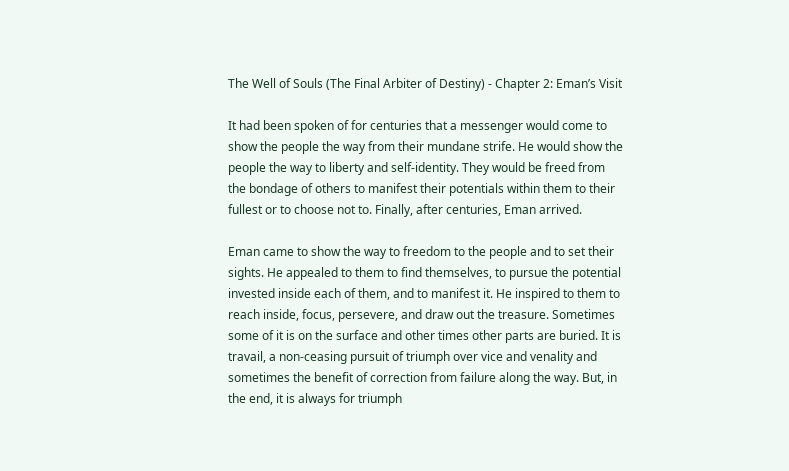The Well of Souls (The Final Arbiter of Destiny) - Chapter 2: Eman’s Visit

It had been spoken of for centuries that a messenger would come to show the people the way from their mundane strife. He would show the people the way to liberty and self-identity. They would be freed from the bondage of others to manifest their potentials within them to their fullest or to choose not to. Finally, after centuries, Eman arrived.

Eman came to show the way to freedom to the people and to set their sights. He appealed to them to find themselves, to pursue the potential invested inside each of them, and to manifest it. He inspired to them to reach inside, focus, persevere, and draw out the treasure. Sometimes some of it is on the surface and other times other parts are buried. It is travail, a non-ceasing pursuit of triumph over vice and venality and sometimes the benefit of correction from failure along the way. But, in the end, it is always for triumph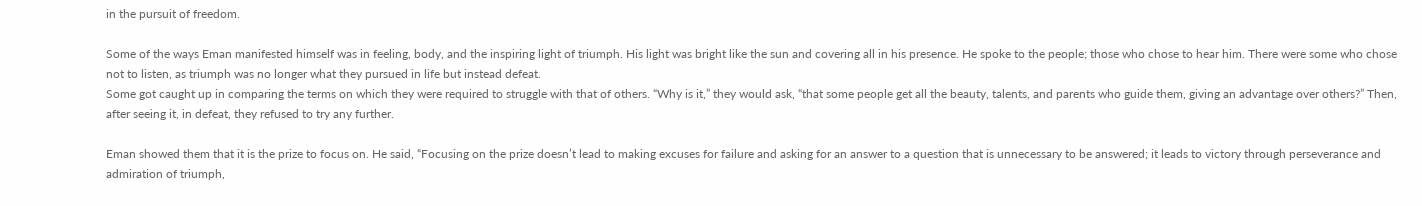in the pursuit of freedom.

Some of the ways Eman manifested himself was in feeling, body, and the inspiring light of triumph. His light was bright like the sun and covering all in his presence. He spoke to the people; those who chose to hear him. There were some who chose not to listen, as triumph was no longer what they pursued in life but instead defeat.
Some got caught up in comparing the terms on which they were required to struggle with that of others. “Why is it,” they would ask, “that some people get all the beauty, talents, and parents who guide them, giving an advantage over others?” Then, after seeing it, in defeat, they refused to try any further.

Eman showed them that it is the prize to focus on. He said, “Focusing on the prize doesn’t lead to making excuses for failure and asking for an answer to a question that is unnecessary to be answered; it leads to victory through perseverance and admiration of triumph,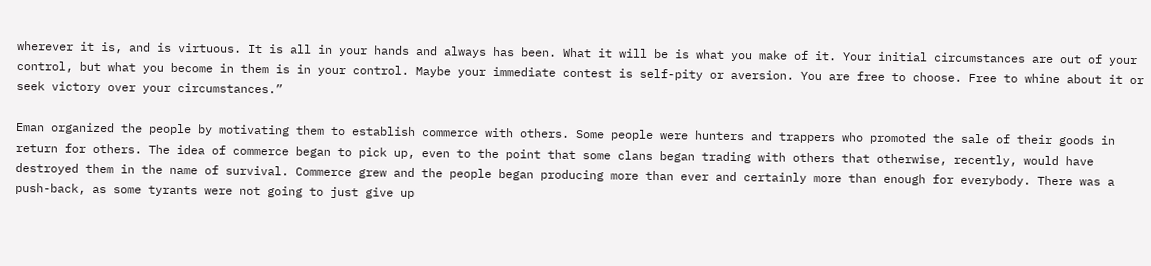wherever it is, and is virtuous. It is all in your hands and always has been. What it will be is what you make of it. Your initial circumstances are out of your control, but what you become in them is in your control. Maybe your immediate contest is self-pity or aversion. You are free to choose. Free to whine about it or seek victory over your circumstances.”

Eman organized the people by motivating them to establish commerce with others. Some people were hunters and trappers who promoted the sale of their goods in return for others. The idea of commerce began to pick up, even to the point that some clans began trading with others that otherwise, recently, would have destroyed them in the name of survival. Commerce grew and the people began producing more than ever and certainly more than enough for everybody. There was a push-back, as some tyrants were not going to just give up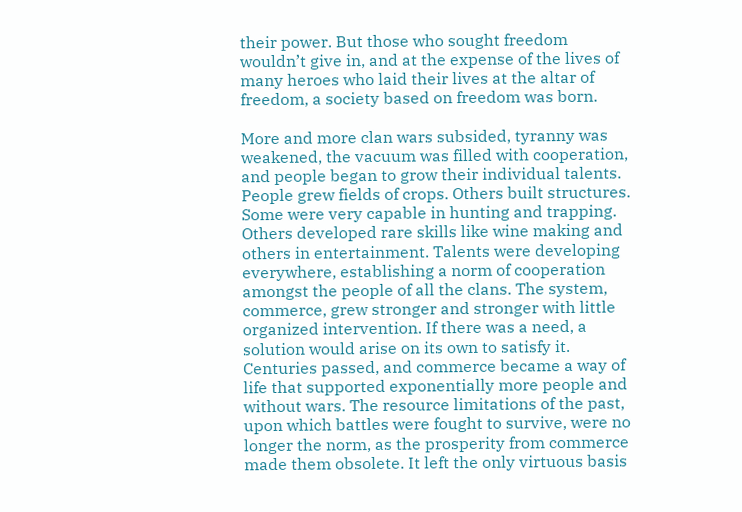their power. But those who sought freedom wouldn’t give in, and at the expense of the lives of many heroes who laid their lives at the altar of freedom, a society based on freedom was born.

More and more clan wars subsided, tyranny was weakened, the vacuum was filled with cooperation, and people began to grow their individual talents. People grew fields of crops. Others built structures. Some were very capable in hunting and trapping. Others developed rare skills like wine making and others in entertainment. Talents were developing everywhere, establishing a norm of cooperation amongst the people of all the clans. The system, commerce, grew stronger and stronger with little organized intervention. If there was a need, a solution would arise on its own to satisfy it. Centuries passed, and commerce became a way of life that supported exponentially more people and without wars. The resource limitations of the past, upon which battles were fought to survive, were no longer the norm, as the prosperity from commerce made them obsolete. It left the only virtuous basis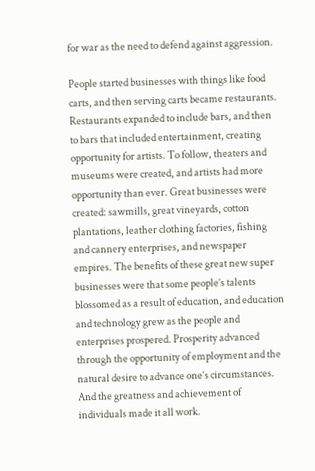for war as the need to defend against aggression.

People started businesses with things like food carts, and then serving carts became restaurants. Restaurants expanded to include bars, and then to bars that included entertainment, creating opportunity for artists. To follow, theaters and museums were created, and artists had more opportunity than ever. Great businesses were created: sawmills, great vineyards, cotton plantations, leather clothing factories, fishing and cannery enterprises, and newspaper empires. The benefits of these great new super businesses were that some people’s talents blossomed as a result of education, and education and technology grew as the people and enterprises prospered. Prosperity advanced through the opportunity of employment and the natural desire to advance one’s circumstances. And the greatness and achievement of individuals made it all work.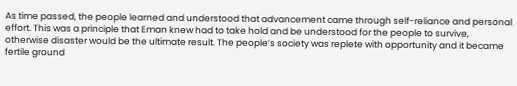As time passed, the people learned and understood that advancement came through self-reliance and personal effort. This was a principle that Eman knew had to take hold and be understood for the people to survive, otherwise disaster would be the ultimate result. The people’s society was replete with opportunity and it became fertile ground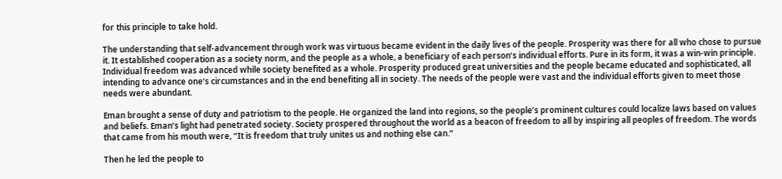for this principle to take hold.

The understanding that self-advancement through work was virtuous became evident in the daily lives of the people. Prosperity was there for all who chose to pursue it. It established cooperation as a society norm, and the people as a whole, a beneficiary of each person’s individual efforts. Pure in its form, it was a win-win principle. Individual freedom was advanced while society benefited as a whole. Prosperity produced great universities and the people became educated and sophisticated, all intending to advance one’s circumstances and in the end benefiting all in society. The needs of the people were vast and the individual efforts given to meet those needs were abundant.

Eman brought a sense of duty and patriotism to the people. He organized the land into regions, so the people’s prominent cultures could localize laws based on values and beliefs. Eman’s light had penetrated society. Society prospered throughout the world as a beacon of freedom to all by inspiring all peoples of freedom. The words that came from his mouth were, “It is freedom that truly unites us and nothing else can.”

Then he led the people to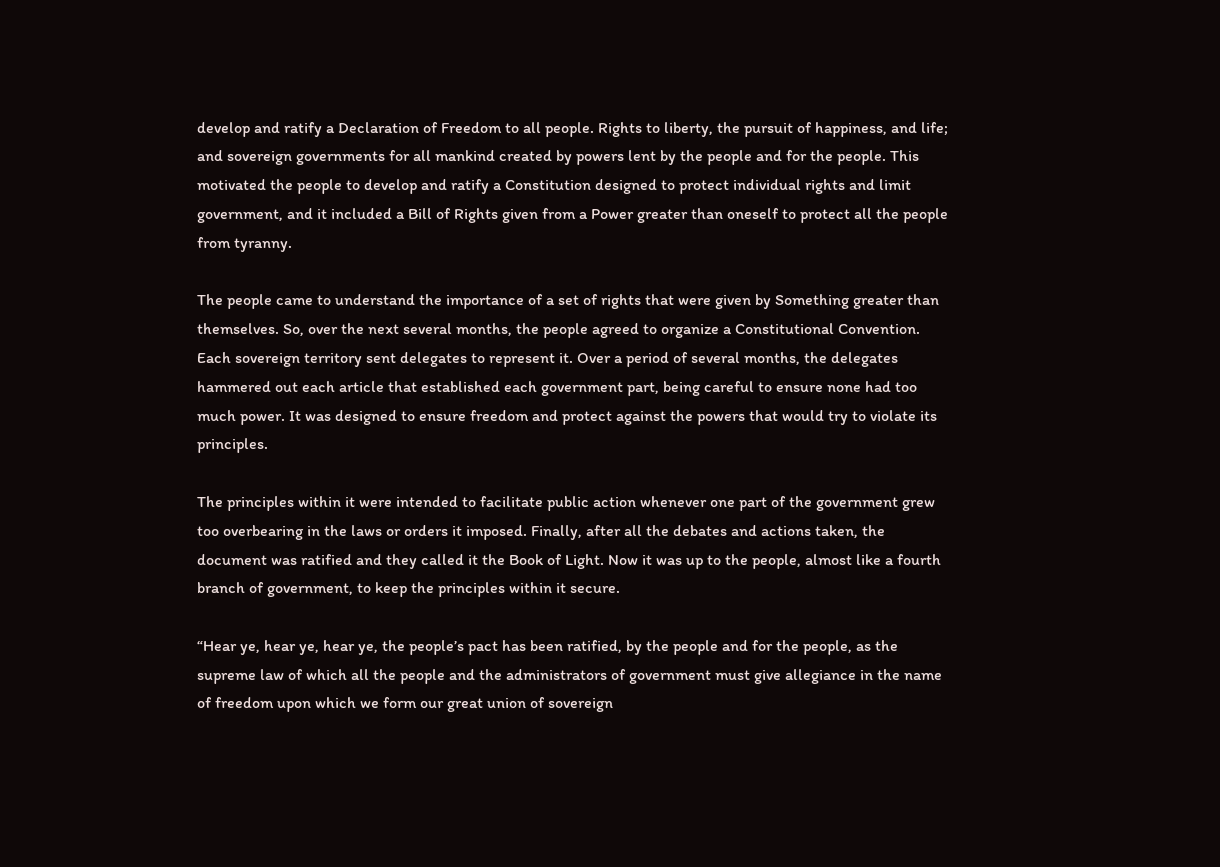develop and ratify a Declaration of Freedom to all people. Rights to liberty, the pursuit of happiness, and life; and sovereign governments for all mankind created by powers lent by the people and for the people. This motivated the people to develop and ratify a Constitution designed to protect individual rights and limit government, and it included a Bill of Rights given from a Power greater than oneself to protect all the people from tyranny.

The people came to understand the importance of a set of rights that were given by Something greater than themselves. So, over the next several months, the people agreed to organize a Constitutional Convention. Each sovereign territory sent delegates to represent it. Over a period of several months, the delegates hammered out each article that established each government part, being careful to ensure none had too much power. It was designed to ensure freedom and protect against the powers that would try to violate its principles.

The principles within it were intended to facilitate public action whenever one part of the government grew too overbearing in the laws or orders it imposed. Finally, after all the debates and actions taken, the document was ratified and they called it the Book of Light. Now it was up to the people, almost like a fourth branch of government, to keep the principles within it secure.

“Hear ye, hear ye, hear ye, the people’s pact has been ratified, by the people and for the people, as the supreme law of which all the people and the administrators of government must give allegiance in the name of freedom upon which we form our great union of sovereign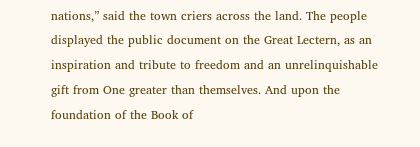nations,” said the town criers across the land. The people displayed the public document on the Great Lectern, as an inspiration and tribute to freedom and an unrelinquishable gift from One greater than themselves. And upon the foundation of the Book of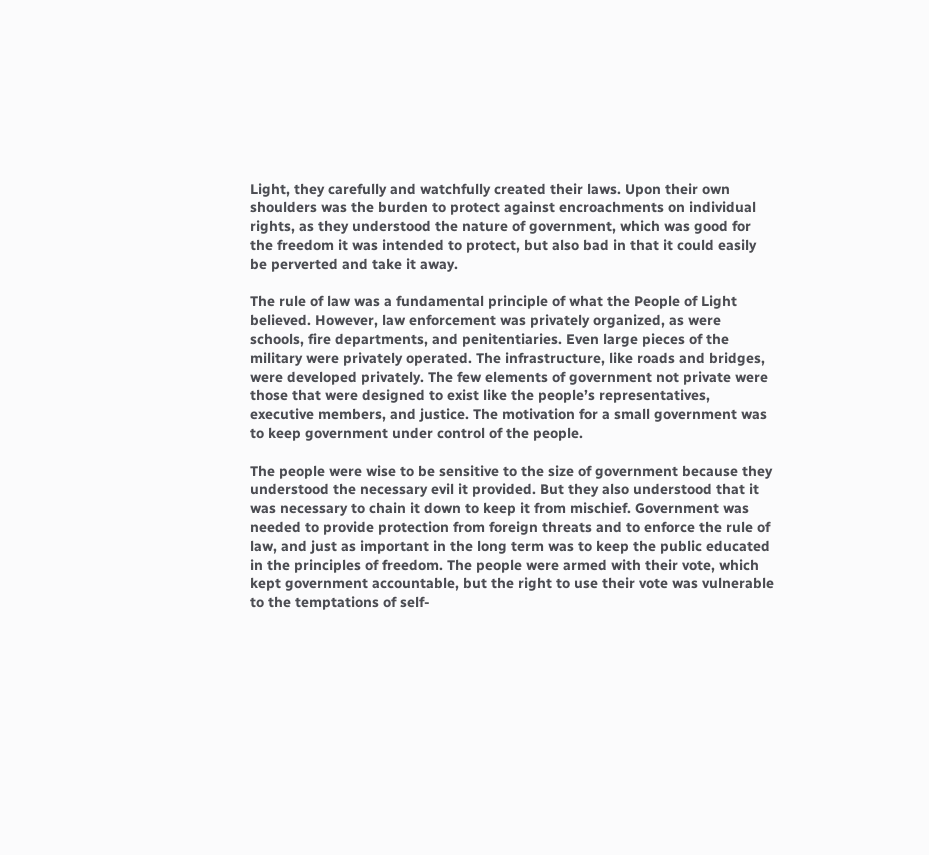Light, they carefully and watchfully created their laws. Upon their own shoulders was the burden to protect against encroachments on individual rights, as they understood the nature of government, which was good for the freedom it was intended to protect, but also bad in that it could easily be perverted and take it away.

The rule of law was a fundamental principle of what the People of Light believed. However, law enforcement was privately organized, as were schools, fire departments, and penitentiaries. Even large pieces of the military were privately operated. The infrastructure, like roads and bridges, were developed privately. The few elements of government not private were those that were designed to exist like the people’s representatives, executive members, and justice. The motivation for a small government was to keep government under control of the people.

The people were wise to be sensitive to the size of government because they understood the necessary evil it provided. But they also understood that it was necessary to chain it down to keep it from mischief. Government was needed to provide protection from foreign threats and to enforce the rule of law, and just as important in the long term was to keep the public educated in the principles of freedom. The people were armed with their vote, which kept government accountable, but the right to use their vote was vulnerable to the temptations of self-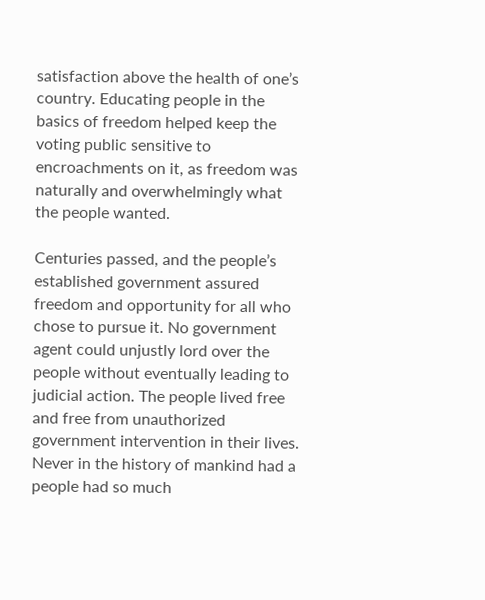satisfaction above the health of one’s country. Educating people in the basics of freedom helped keep the voting public sensitive to encroachments on it, as freedom was naturally and overwhelmingly what the people wanted.

Centuries passed, and the people’s established government assured freedom and opportunity for all who chose to pursue it. No government agent could unjustly lord over the people without eventually leading to judicial action. The people lived free and free from unauthorized government intervention in their lives. Never in the history of mankind had a people had so much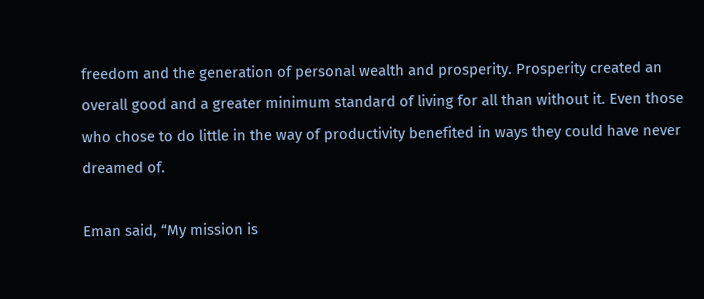freedom and the generation of personal wealth and prosperity. Prosperity created an overall good and a greater minimum standard of living for all than without it. Even those who chose to do little in the way of productivity benefited in ways they could have never dreamed of.

Eman said, “My mission is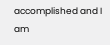accomplished and I am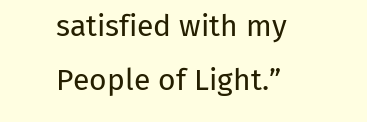satisfied with my People of Light.”